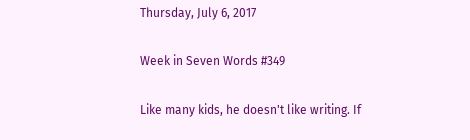Thursday, July 6, 2017

Week in Seven Words #349

Like many kids, he doesn't like writing. If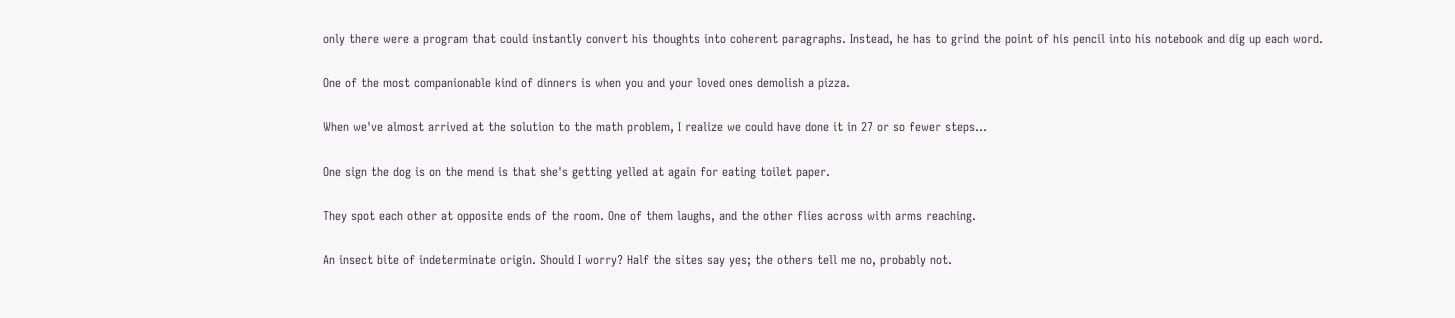only there were a program that could instantly convert his thoughts into coherent paragraphs. Instead, he has to grind the point of his pencil into his notebook and dig up each word.

One of the most companionable kind of dinners is when you and your loved ones demolish a pizza.

When we've almost arrived at the solution to the math problem, I realize we could have done it in 27 or so fewer steps...

One sign the dog is on the mend is that she's getting yelled at again for eating toilet paper.

They spot each other at opposite ends of the room. One of them laughs, and the other flies across with arms reaching.

An insect bite of indeterminate origin. Should I worry? Half the sites say yes; the others tell me no, probably not.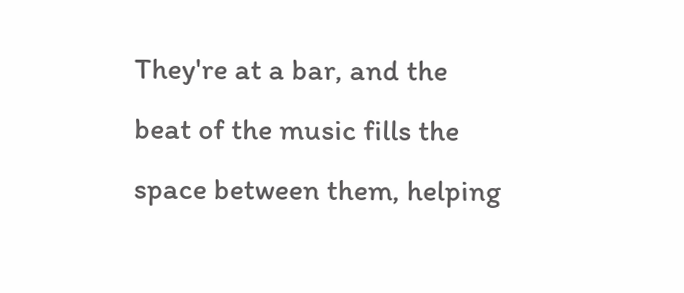They're at a bar, and the beat of the music fills the space between them, helping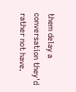them delay a conversation they'd rather not have.